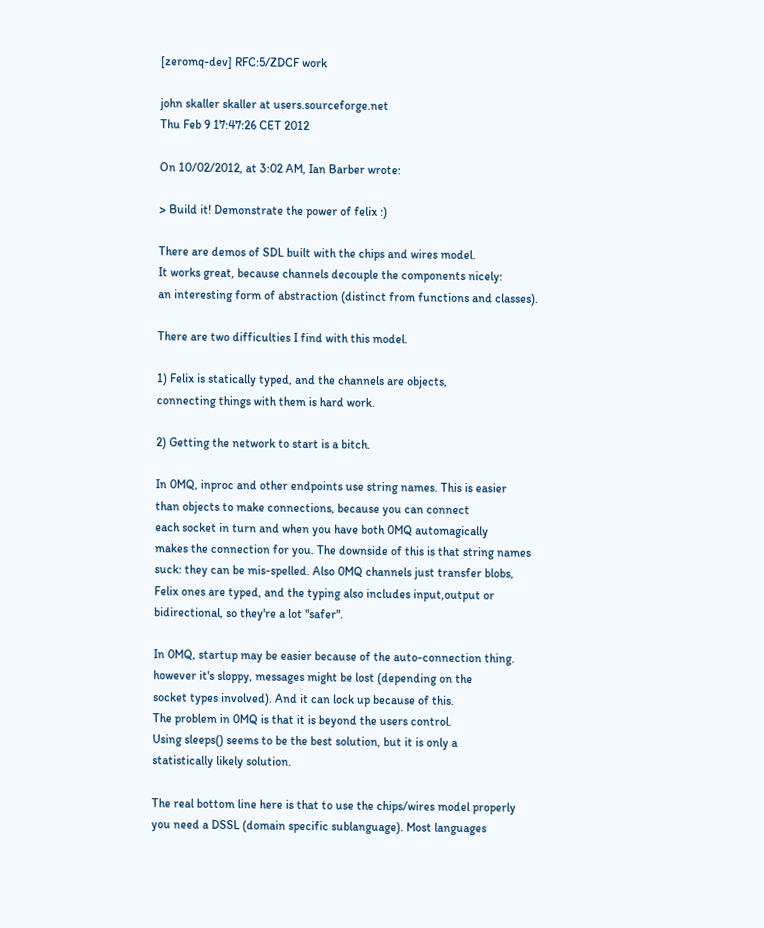[zeromq-dev] RFC:5/ZDCF work

john skaller skaller at users.sourceforge.net
Thu Feb 9 17:47:26 CET 2012

On 10/02/2012, at 3:02 AM, Ian Barber wrote:

> Build it! Demonstrate the power of felix :)

There are demos of SDL built with the chips and wires model.
It works great, because channels decouple the components nicely:
an interesting form of abstraction (distinct from functions and classes).

There are two difficulties I find with this model.

1) Felix is statically typed, and the channels are objects,
connecting things with them is hard work.

2) Getting the network to start is a bitch.

In 0MQ, inproc and other endpoints use string names. This is easier
than objects to make connections, because you can connect
each socket in turn and when you have both 0MQ automagically
makes the connection for you. The downside of this is that string names
suck: they can be mis-spelled. Also 0MQ channels just transfer blobs,
Felix ones are typed, and the typing also includes input,output or
bidirectional, so they're a lot "safer".

In 0MQ, startup may be easier because of the auto-connection thing.
however it's sloppy, messages might be lost (depending on the
socket types involved). And it can lock up because of this.
The problem in 0MQ is that it is beyond the users control.
Using sleeps() seems to be the best solution, but it is only a
statistically likely solution.

The real bottom line here is that to use the chips/wires model properly
you need a DSSL (domain specific sublanguage). Most languages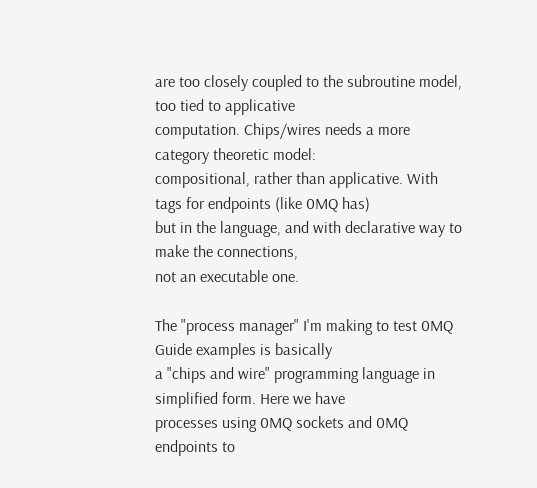are too closely coupled to the subroutine model, too tied to applicative
computation. Chips/wires needs a more category theoretic model:
compositional, rather than applicative. With tags for endpoints (like 0MQ has)
but in the language, and with declarative way to make the connections,
not an executable one.

The "process manager" I'm making to test 0MQ Guide examples is basically
a "chips and wire" programming language in simplified form. Here we have
processes using 0MQ sockets and 0MQ endpoints to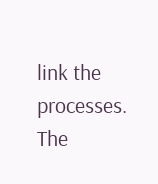link the processes.
The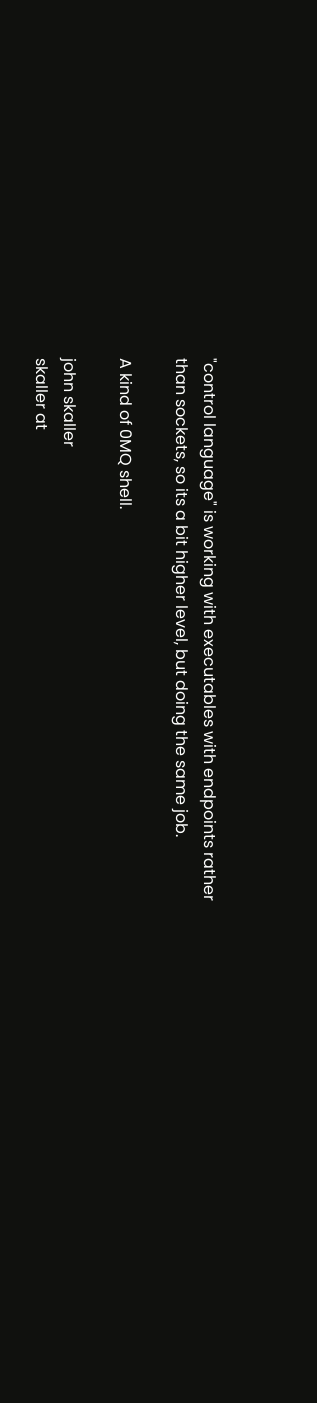"control language" is working with executables with endpoints rather
than sockets, so its a bit higher level, but doing the same job.

A kind of 0MQ shell.

john skaller
skaller at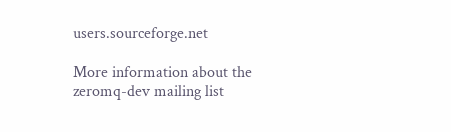users.sourceforge.net

More information about the zeromq-dev mailing list